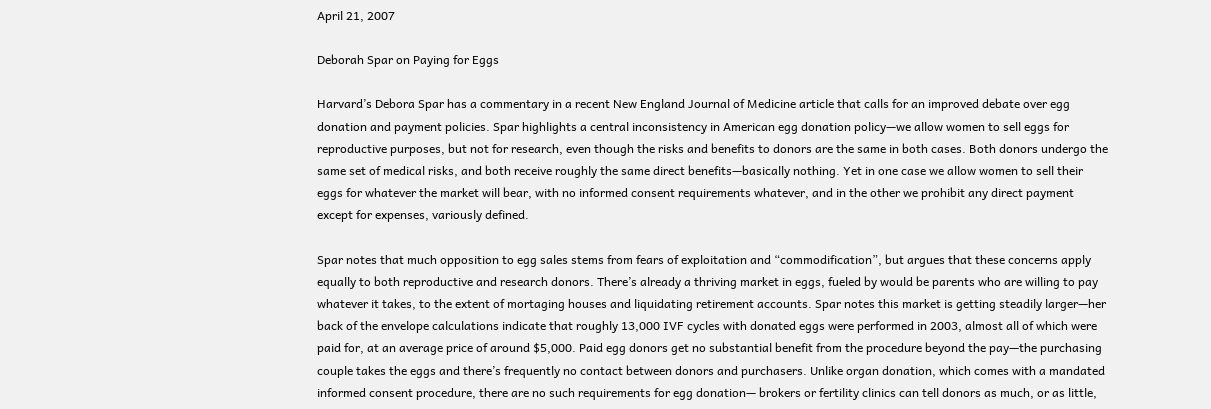April 21, 2007

Deborah Spar on Paying for Eggs

Harvard’s Debora Spar has a commentary in a recent New England Journal of Medicine article that calls for an improved debate over egg donation and payment policies. Spar highlights a central inconsistency in American egg donation policy—we allow women to sell eggs for reproductive purposes, but not for research, even though the risks and benefits to donors are the same in both cases. Both donors undergo the same set of medical risks, and both receive roughly the same direct benefits—basically nothing. Yet in one case we allow women to sell their eggs for whatever the market will bear, with no informed consent requirements whatever, and in the other we prohibit any direct payment except for expenses, variously defined.

Spar notes that much opposition to egg sales stems from fears of exploitation and “commodification”, but argues that these concerns apply equally to both reproductive and research donors. There’s already a thriving market in eggs, fueled by would be parents who are willing to pay whatever it takes, to the extent of mortaging houses and liquidating retirement accounts. Spar notes this market is getting steadily larger—her back of the envelope calculations indicate that roughly 13,000 IVF cycles with donated eggs were performed in 2003, almost all of which were paid for, at an average price of around $5,000. Paid egg donors get no substantial benefit from the procedure beyond the pay—the purchasing couple takes the eggs and there’s frequently no contact between donors and purchasers. Unlike organ donation, which comes with a mandated informed consent procedure, there are no such requirements for egg donation— brokers or fertility clinics can tell donors as much, or as little,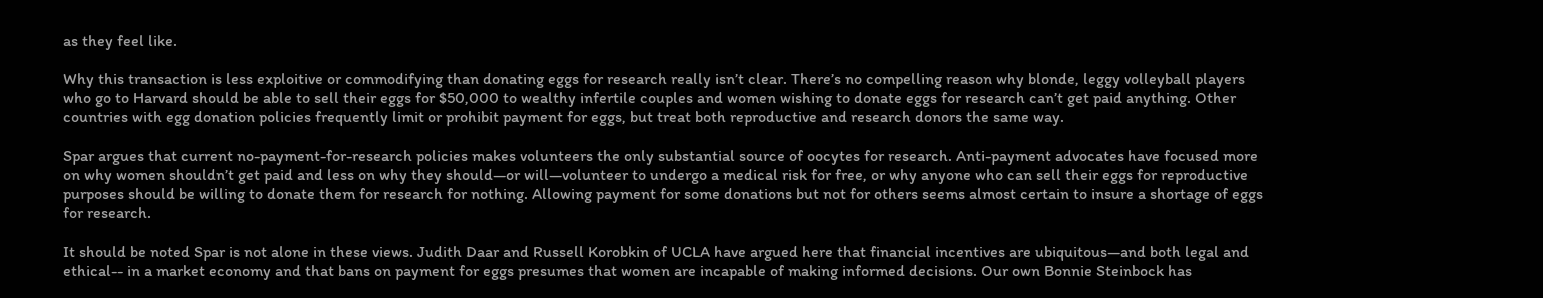as they feel like.

Why this transaction is less exploitive or commodifying than donating eggs for research really isn’t clear. There’s no compelling reason why blonde, leggy volleyball players who go to Harvard should be able to sell their eggs for $50,000 to wealthy infertile couples and women wishing to donate eggs for research can’t get paid anything. Other countries with egg donation policies frequently limit or prohibit payment for eggs, but treat both reproductive and research donors the same way.

Spar argues that current no-payment-for-research policies makes volunteers the only substantial source of oocytes for research. Anti-payment advocates have focused more on why women shouldn’t get paid and less on why they should—or will—volunteer to undergo a medical risk for free, or why anyone who can sell their eggs for reproductive purposes should be willing to donate them for research for nothing. Allowing payment for some donations but not for others seems almost certain to insure a shortage of eggs for research.

It should be noted Spar is not alone in these views. Judith Daar and Russell Korobkin of UCLA have argued here that financial incentives are ubiquitous—and both legal and ethical-- in a market economy and that bans on payment for eggs presumes that women are incapable of making informed decisions. Our own Bonnie Steinbock has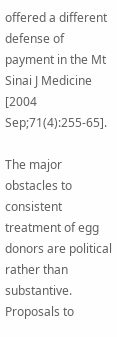offered a different defense of payment in the Mt Sinai J Medicine [2004 Sep;71(4):255-65].

The major obstacles to consistent treatment of egg donors are political rather than substantive. Proposals to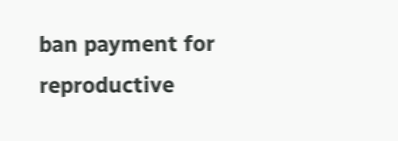ban payment for reproductive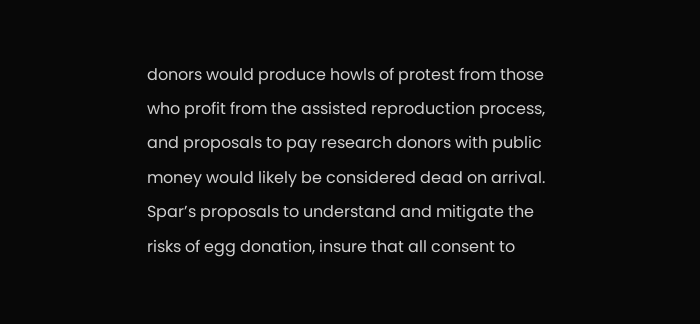donors would produce howls of protest from those who profit from the assisted reproduction process, and proposals to pay research donors with public money would likely be considered dead on arrival. Spar’s proposals to understand and mitigate the risks of egg donation, insure that all consent to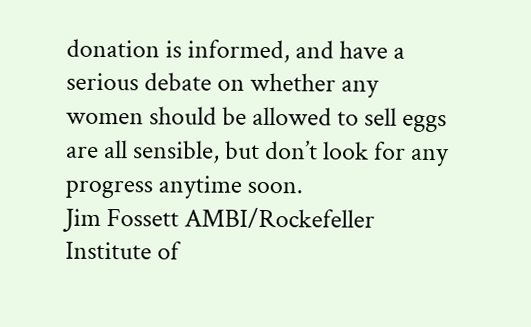donation is informed, and have a serious debate on whether any women should be allowed to sell eggs are all sensible, but don’t look for any progress anytime soon.
Jim Fossett AMBI/Rockefeller Institute of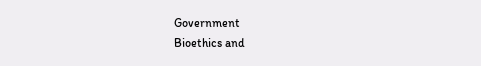Government
Bioethics and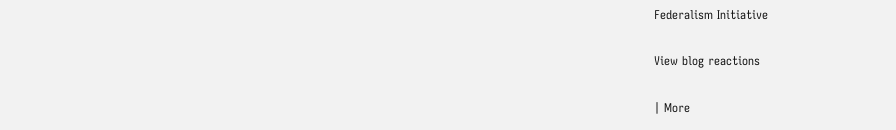Federalism Initiative

View blog reactions

| More